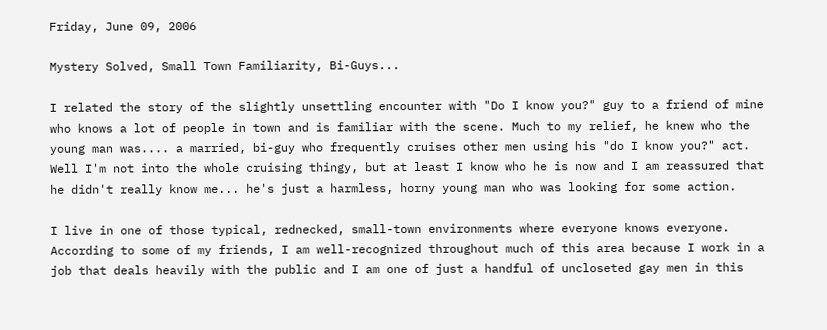Friday, June 09, 2006

Mystery Solved, Small Town Familiarity, Bi-Guys...

I related the story of the slightly unsettling encounter with "Do I know you?" guy to a friend of mine who knows a lot of people in town and is familiar with the scene. Much to my relief, he knew who the young man was.... a married, bi-guy who frequently cruises other men using his "do I know you?" act. Well I'm not into the whole cruising thingy, but at least I know who he is now and I am reassured that he didn't really know me... he's just a harmless, horny young man who was looking for some action.

I live in one of those typical, rednecked, small-town environments where everyone knows everyone. According to some of my friends, I am well-recognized throughout much of this area because I work in a job that deals heavily with the public and I am one of just a handful of uncloseted gay men in this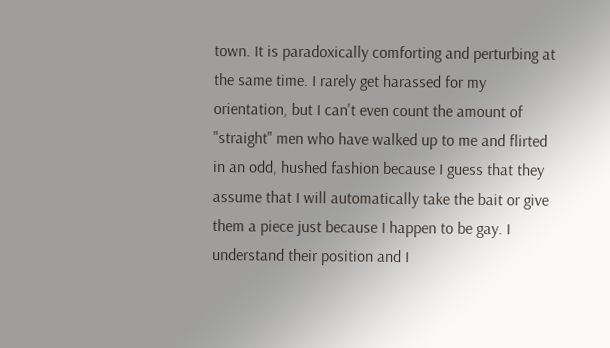town. It is paradoxically comforting and perturbing at the same time. I rarely get harassed for my orientation, but I can't even count the amount of "straight" men who have walked up to me and flirted in an odd, hushed fashion because I guess that they assume that I will automatically take the bait or give them a piece just because I happen to be gay. I understand their position and I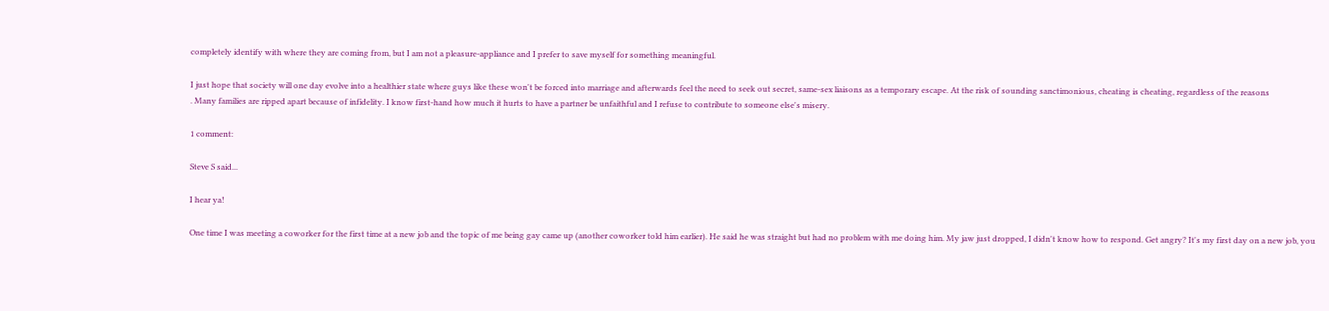completely identify with where they are coming from, but I am not a pleasure-appliance and I prefer to save myself for something meaningful.

I just hope that society will one day evolve into a healthier state where guys like these won't be forced into marriage and afterwards feel the need to seek out secret, same-sex liaisons as a temporary escape. At the risk of sounding sanctimonious, cheating is cheating, regardless of the reasons
. Many families are ripped apart because of infidelity. I know first-hand how much it hurts to have a partner be unfaithful and I refuse to contribute to someone else's misery.

1 comment:

Steve S said...

I hear ya!

One time I was meeting a coworker for the first time at a new job and the topic of me being gay came up (another coworker told him earlier). He said he was straight but had no problem with me doing him. My jaw just dropped, I didn't know how to respond. Get angry? It's my first day on a new job, you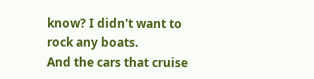know? I didn't want to rock any boats.
And the cars that cruise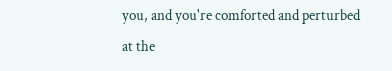you, and you're comforted and perturbed at the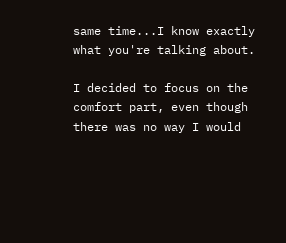same time...I know exactly what you're talking about.

I decided to focus on the comfort part, even though there was no way I would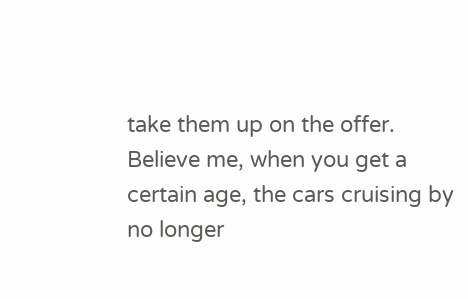take them up on the offer. Believe me, when you get a certain age, the cars cruising by no longer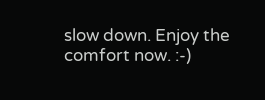slow down. Enjoy the comfort now. :-)